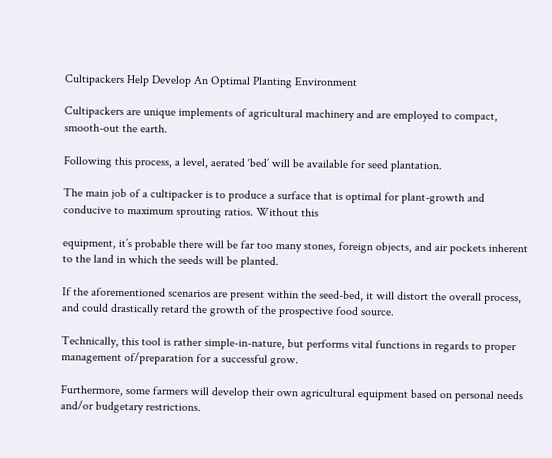Cultipackers Help Develop An Optimal Planting Environment

Cultipackers are unique implements of agricultural machinery and are employed to compact, smooth-out the earth.

Following this process, a level, aerated ‘bed’ will be available for seed plantation.

The main job of a cultipacker is to produce a surface that is optimal for plant-growth and conducive to maximum sprouting ratios. Without this

equipment, it’s probable there will be far too many stones, foreign objects, and air pockets inherent to the land in which the seeds will be planted.

If the aforementioned scenarios are present within the seed-bed, it will distort the overall process, and could drastically retard the growth of the prospective food source.

Technically, this tool is rather simple-in-nature, but performs vital functions in regards to proper management of/preparation for a successful grow.

Furthermore, some farmers will develop their own agricultural equipment based on personal needs and/or budgetary restrictions.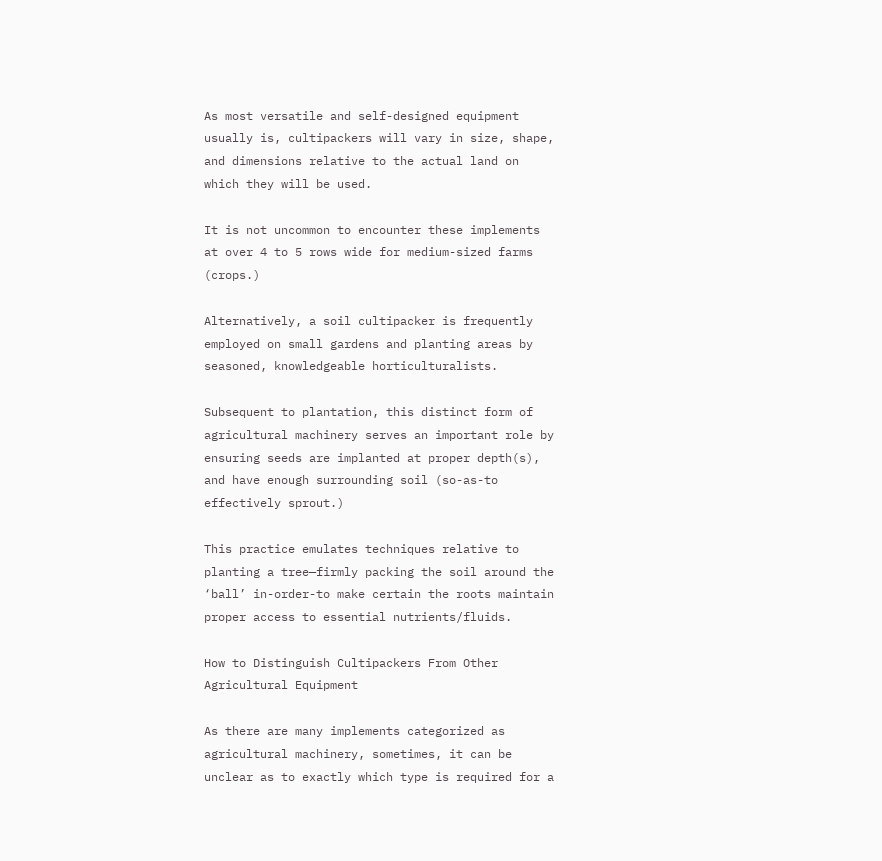As most versatile and self-designed equipment usually is, cultipackers will vary in size, shape, and dimensions relative to the actual land on which they will be used.

It is not uncommon to encounter these implements at over 4 to 5 rows wide for medium-sized farms (crops.)

Alternatively, a soil cultipacker is frequently employed on small gardens and planting areas by seasoned, knowledgeable horticulturalists.

Subsequent to plantation, this distinct form of agricultural machinery serves an important role by ensuring seeds are implanted at proper depth(s), and have enough surrounding soil (so-as-to effectively sprout.)

This practice emulates techniques relative to planting a tree—firmly packing the soil around the ‘ball’ in-order-to make certain the roots maintain proper access to essential nutrients/fluids.

How to Distinguish Cultipackers From Other Agricultural Equipment

As there are many implements categorized as agricultural machinery, sometimes, it can be unclear as to exactly which type is required for a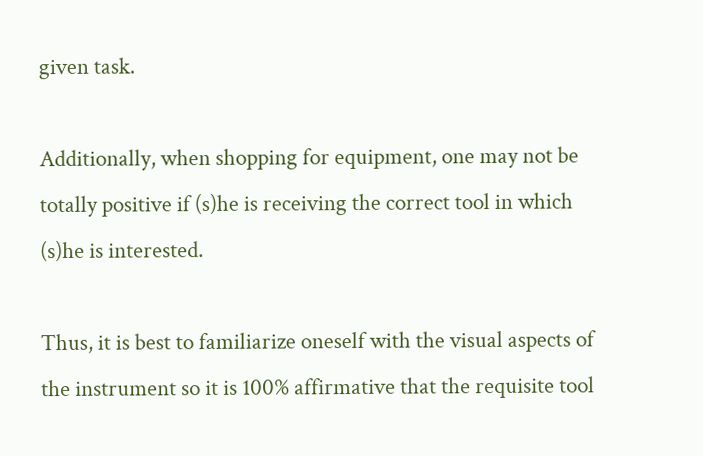given task.

Additionally, when shopping for equipment, one may not be totally positive if (s)he is receiving the correct tool in which (s)he is interested.

Thus, it is best to familiarize oneself with the visual aspects of the instrument so it is 100% affirmative that the requisite tool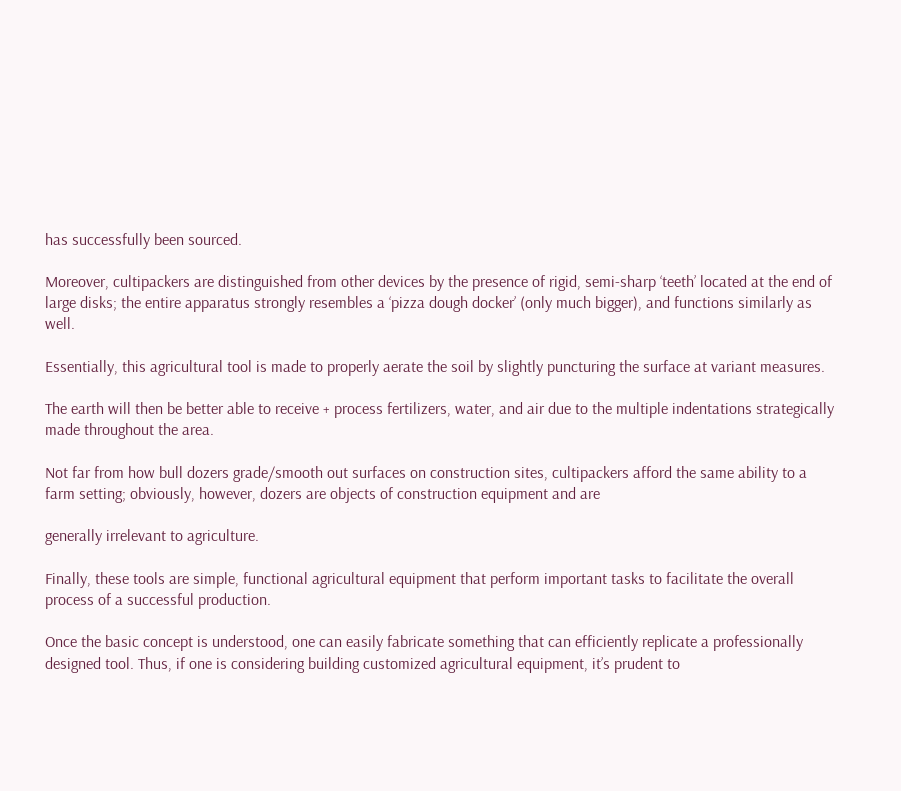has successfully been sourced.

Moreover, cultipackers are distinguished from other devices by the presence of rigid, semi-sharp ‘teeth’ located at the end of large disks; the entire apparatus strongly resembles a ‘pizza dough docker’ (only much bigger), and functions similarly as well.

Essentially, this agricultural tool is made to properly aerate the soil by slightly puncturing the surface at variant measures.

The earth will then be better able to receive + process fertilizers, water, and air due to the multiple indentations strategically made throughout the area.

Not far from how bull dozers grade/smooth out surfaces on construction sites, cultipackers afford the same ability to a farm setting; obviously, however, dozers are objects of construction equipment and are

generally irrelevant to agriculture.

Finally, these tools are simple, functional agricultural equipment that perform important tasks to facilitate the overall process of a successful production.

Once the basic concept is understood, one can easily fabricate something that can efficiently replicate a professionally designed tool. Thus, if one is considering building customized agricultural equipment, it’s prudent to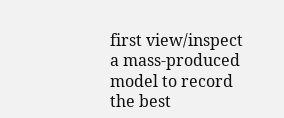first view/inspect a mass-produced model to record the best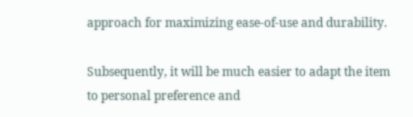approach for maximizing ease-of-use and durability.

Subsequently, it will be much easier to adapt the item to personal preference and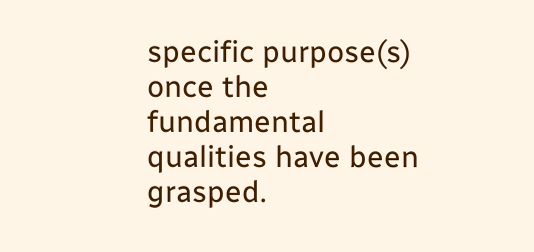specific purpose(s) once the fundamental qualities have been grasped.